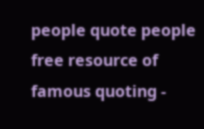people quote people free resource of famous quoting -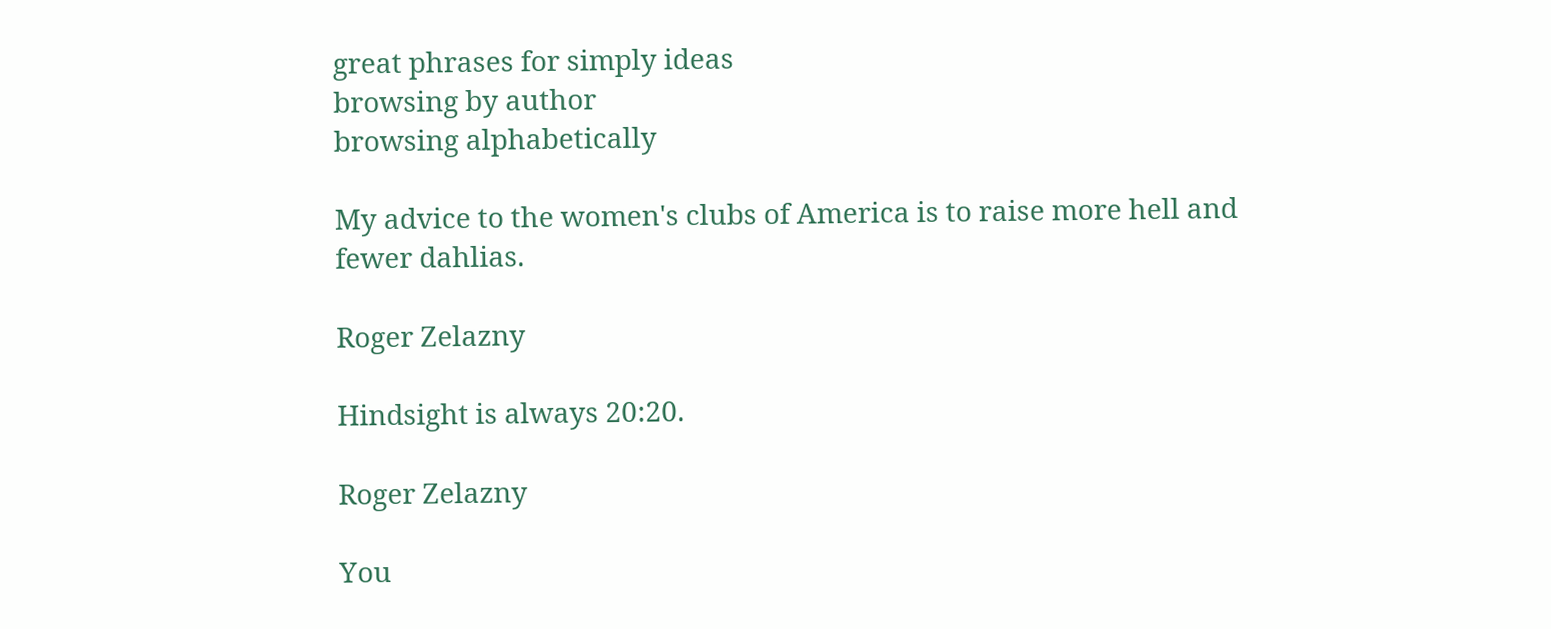great phrases for simply ideas
browsing by author
browsing alphabetically

My advice to the women's clubs of America is to raise more hell and fewer dahlias.

Roger Zelazny

Hindsight is always 20:20.

Roger Zelazny

You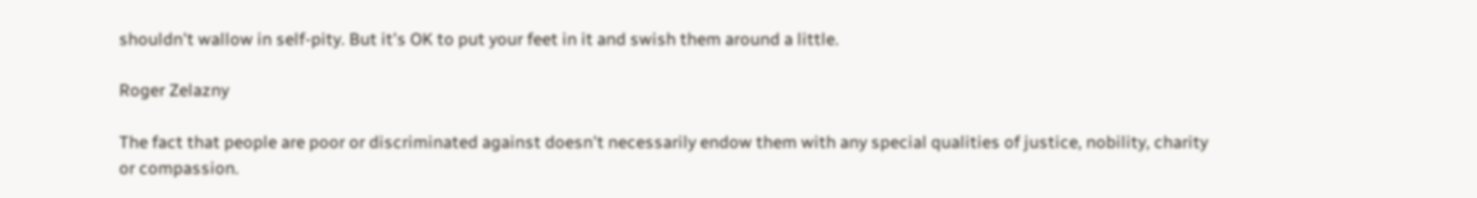shouldn't wallow in self-pity. But it's OK to put your feet in it and swish them around a little.

Roger Zelazny

The fact that people are poor or discriminated against doesn't necessarily endow them with any special qualities of justice, nobility, charity or compassion.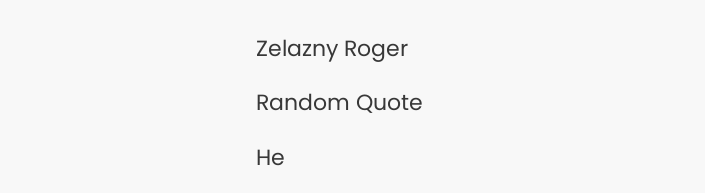Zelazny Roger

Random Quote

He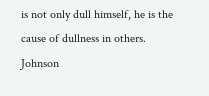is not only dull himself, he is the cause of dullness in others.
Johnson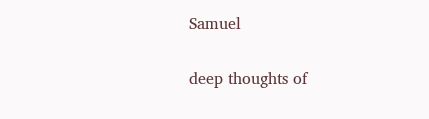Samuel

deep thoughts of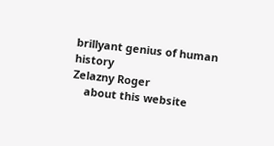brillyant genius of human history
Zelazny Roger
    about this website